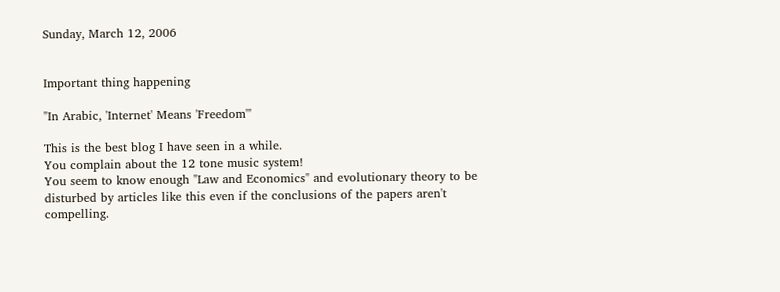Sunday, March 12, 2006


Important thing happening

"In Arabic, 'Internet' Means 'Freedom'"

This is the best blog I have seen in a while.
You complain about the 12 tone music system!
You seem to know enough "Law and Economics" and evolutionary theory to be disturbed by articles like this even if the conclusions of the papers aren't compelling.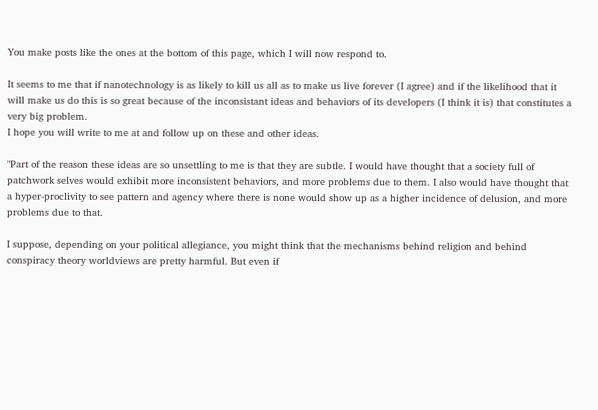You make posts like the ones at the bottom of this page, which I will now respond to.

It seems to me that if nanotechnology is as likely to kill us all as to make us live forever (I agree) and if the likelihood that it will make us do this is so great because of the inconsistant ideas and behaviors of its developers (I think it is) that constitutes a very big problem.
I hope you will write to me at and follow up on these and other ideas.

"Part of the reason these ideas are so unsettling to me is that they are subtle. I would have thought that a society full of patchwork selves would exhibit more inconsistent behaviors, and more problems due to them. I also would have thought that a hyper-proclivity to see pattern and agency where there is none would show up as a higher incidence of delusion, and more problems due to that.

I suppose, depending on your political allegiance, you might think that the mechanisms behind religion and behind conspiracy theory worldviews are pretty harmful. But even if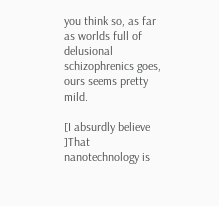you think so, as far as worlds full of delusional schizophrenics goes, ours seems pretty mild.

[I absurdly believe ]That nanotechnology is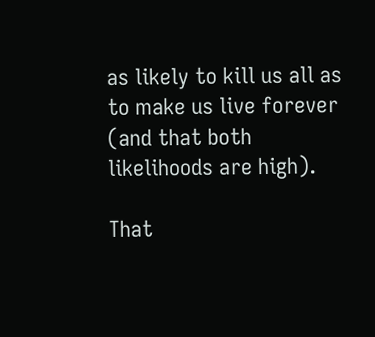as likely to kill us all as to make us live forever (and that both likelihoods are high).

That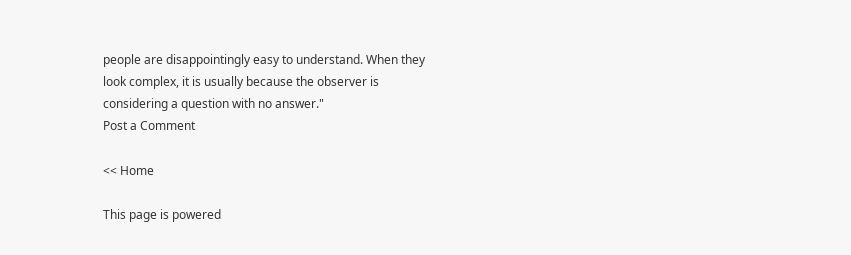people are disappointingly easy to understand. When they look complex, it is usually because the observer is considering a question with no answer."
Post a Comment

<< Home

This page is powered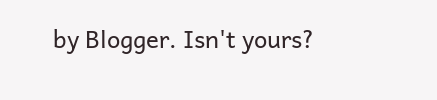by Blogger. Isn't yours?